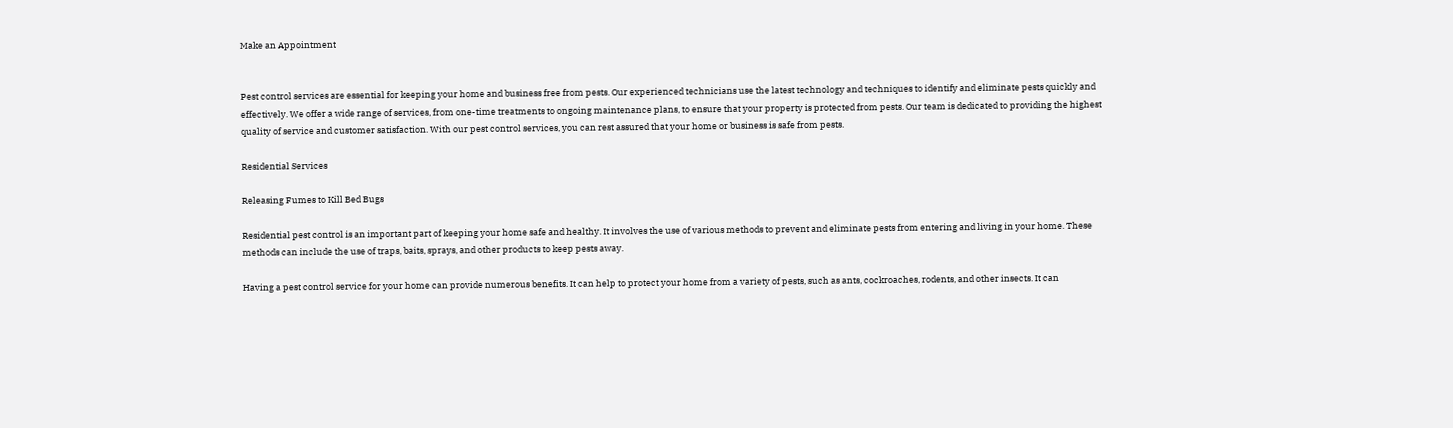Make an Appointment


Pest control services are essential for keeping your home and business free from pests. Our experienced technicians use the latest technology and techniques to identify and eliminate pests quickly and effectively. We offer a wide range of services, from one-time treatments to ongoing maintenance plans, to ensure that your property is protected from pests. Our team is dedicated to providing the highest quality of service and customer satisfaction. With our pest control services, you can rest assured that your home or business is safe from pests.

Residential Services

Releasing Fumes to Kill Bed Bugs

Residential pest control is an important part of keeping your home safe and healthy. It involves the use of various methods to prevent and eliminate pests from entering and living in your home. These methods can include the use of traps, baits, sprays, and other products to keep pests away.

Having a pest control service for your home can provide numerous benefits. It can help to protect your home from a variety of pests, such as ants, cockroaches, rodents, and other insects. It can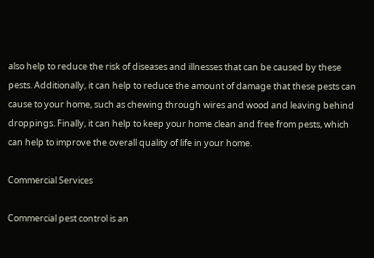also help to reduce the risk of diseases and illnesses that can be caused by these pests. Additionally, it can help to reduce the amount of damage that these pests can cause to your home, such as chewing through wires and wood and leaving behind droppings. Finally, it can help to keep your home clean and free from pests, which can help to improve the overall quality of life in your home.

Commercial Services

Commercial pest control is an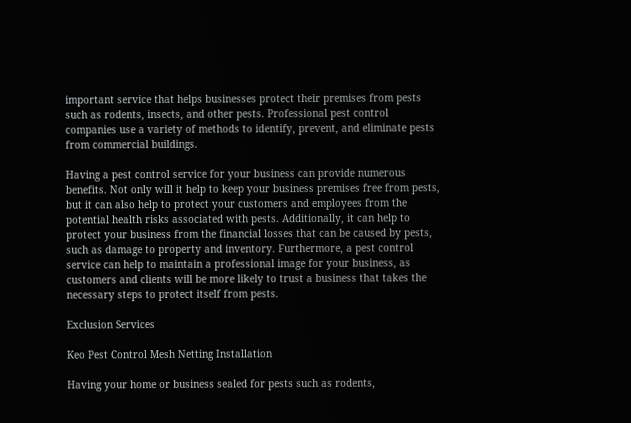important service that helps businesses protect their premises from pests such as rodents, insects, and other pests. Professional pest control companies use a variety of methods to identify, prevent, and eliminate pests from commercial buildings.

Having a pest control service for your business can provide numerous benefits. Not only will it help to keep your business premises free from pests, but it can also help to protect your customers and employees from the potential health risks associated with pests. Additionally, it can help to protect your business from the financial losses that can be caused by pests, such as damage to property and inventory. Furthermore, a pest control service can help to maintain a professional image for your business, as customers and clients will be more likely to trust a business that takes the necessary steps to protect itself from pests.

Exclusion Services

Keo Pest Control Mesh Netting Installation

Having your home or business sealed for pests such as rodents,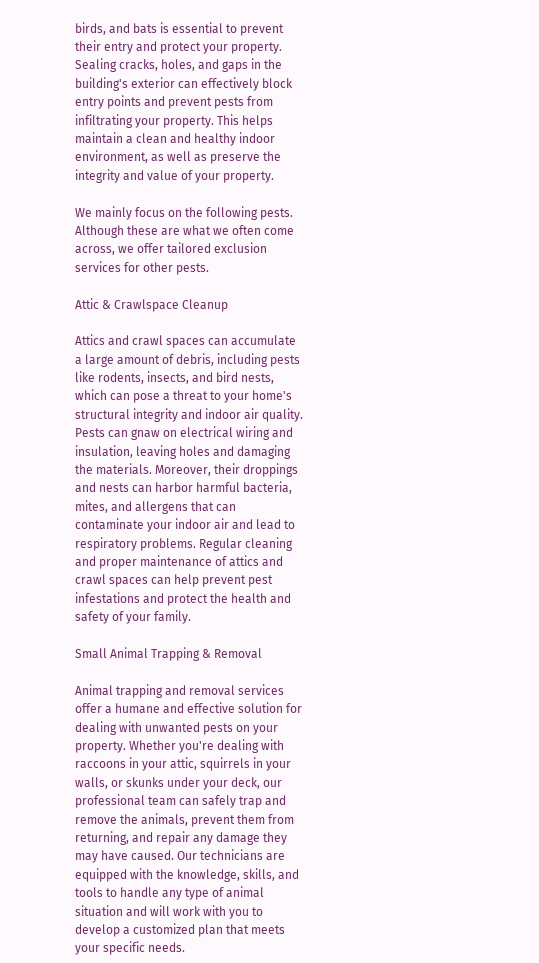birds, and bats is essential to prevent their entry and protect your property. Sealing cracks, holes, and gaps in the building's exterior can effectively block entry points and prevent pests from infiltrating your property. This helps maintain a clean and healthy indoor environment, as well as preserve the integrity and value of your property.

We mainly focus on the following pests. Although these are what we often come across, we offer tailored exclusion services for other pests.

Attic & Crawlspace Cleanup

Attics and crawl spaces can accumulate a large amount of debris, including pests like rodents, insects, and bird nests, which can pose a threat to your home's structural integrity and indoor air quality. Pests can gnaw on electrical wiring and insulation, leaving holes and damaging the materials. Moreover, their droppings and nests can harbor harmful bacteria, mites, and allergens that can contaminate your indoor air and lead to respiratory problems. Regular cleaning and proper maintenance of attics and crawl spaces can help prevent pest infestations and protect the health and safety of your family.

Small Animal Trapping & Removal

Animal trapping and removal services offer a humane and effective solution for dealing with unwanted pests on your property. Whether you're dealing with raccoons in your attic, squirrels in your walls, or skunks under your deck, our professional team can safely trap and remove the animals, prevent them from returning, and repair any damage they may have caused. Our technicians are equipped with the knowledge, skills, and tools to handle any type of animal situation and will work with you to develop a customized plan that meets your specific needs.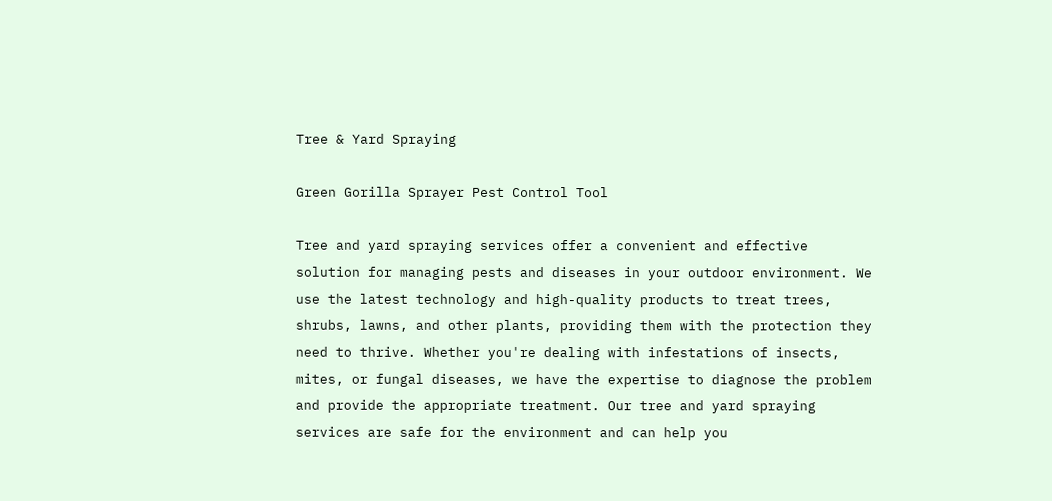Tree & Yard Spraying

Green Gorilla Sprayer Pest Control Tool

Tree and yard spraying services offer a convenient and effective solution for managing pests and diseases in your outdoor environment. We use the latest technology and high-quality products to treat trees, shrubs, lawns, and other plants, providing them with the protection they need to thrive. Whether you're dealing with infestations of insects, mites, or fungal diseases, we have the expertise to diagnose the problem and provide the appropriate treatment. Our tree and yard spraying services are safe for the environment and can help you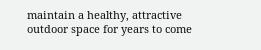maintain a healthy, attractive outdoor space for years to come